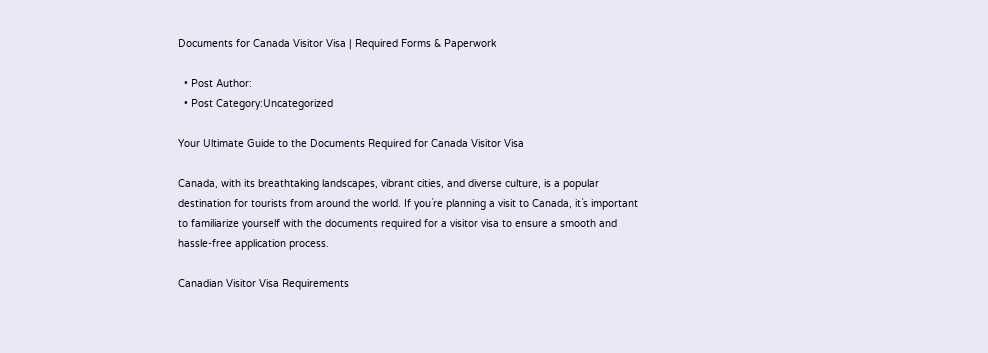Documents for Canada Visitor Visa | Required Forms & Paperwork

  • Post Author:
  • Post Category:Uncategorized

Your Ultimate Guide to the Documents Required for Canada Visitor Visa

Canada, with its breathtaking landscapes, vibrant cities, and diverse culture, is a popular destination for tourists from around the world. If you`re planning a visit to Canada, it`s important to familiarize yourself with the documents required for a visitor visa to ensure a smooth and hassle-free application process.

Canadian Visitor Visa Requirements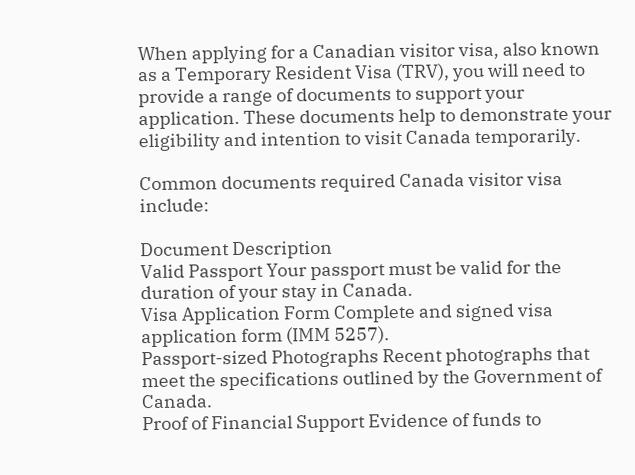When applying for a Canadian visitor visa, also known as a Temporary Resident Visa (TRV), you will need to provide a range of documents to support your application. These documents help to demonstrate your eligibility and intention to visit Canada temporarily.

Common documents required Canada visitor visa include:

Document Description
Valid Passport Your passport must be valid for the duration of your stay in Canada.
Visa Application Form Complete and signed visa application form (IMM 5257).
Passport-sized Photographs Recent photographs that meet the specifications outlined by the Government of Canada.
Proof of Financial Support Evidence of funds to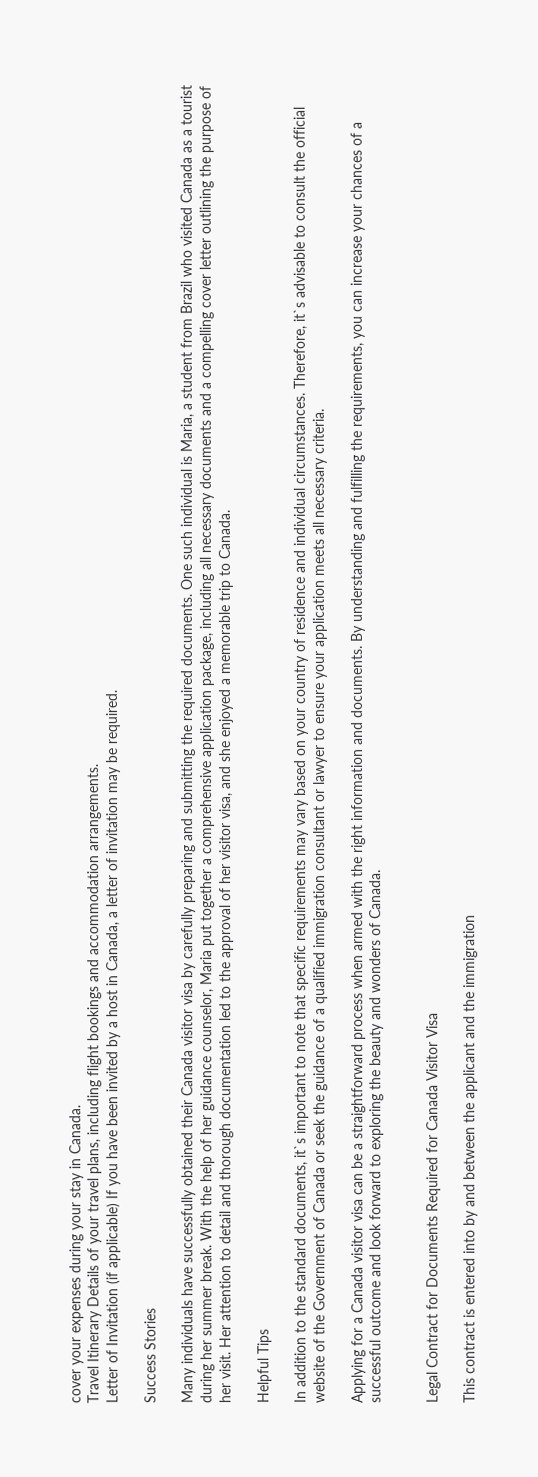cover your expenses during your stay in Canada.
Travel Itinerary Details of your travel plans, including flight bookings and accommodation arrangements.
Letter of Invitation (if applicable) If you have been invited by a host in Canada, a letter of invitation may be required.

Success Stories

Many individuals have successfully obtained their Canada visitor visa by carefully preparing and submitting the required documents. One such individual is Maria, a student from Brazil who visited Canada as a tourist during her summer break. With the help of her guidance counselor, Maria put together a comprehensive application package, including all necessary documents and a compelling cover letter outlining the purpose of her visit. Her attention to detail and thorough documentation led to the approval of her visitor visa, and she enjoyed a memorable trip to Canada.

Helpful Tips

In addition to the standard documents, it`s important to note that specific requirements may vary based on your country of residence and individual circumstances. Therefore, it`s advisable to consult the official website of the Government of Canada or seek the guidance of a qualified immigration consultant or lawyer to ensure your application meets all necessary criteria.

Applying for a Canada visitor visa can be a straightforward process when armed with the right information and documents. By understanding and fulfilling the requirements, you can increase your chances of a successful outcome and look forward to exploring the beauty and wonders of Canada.


Legal Contract for Documents Required for Canada Visitor Visa

This contract is entered into by and between the applicant and the immigration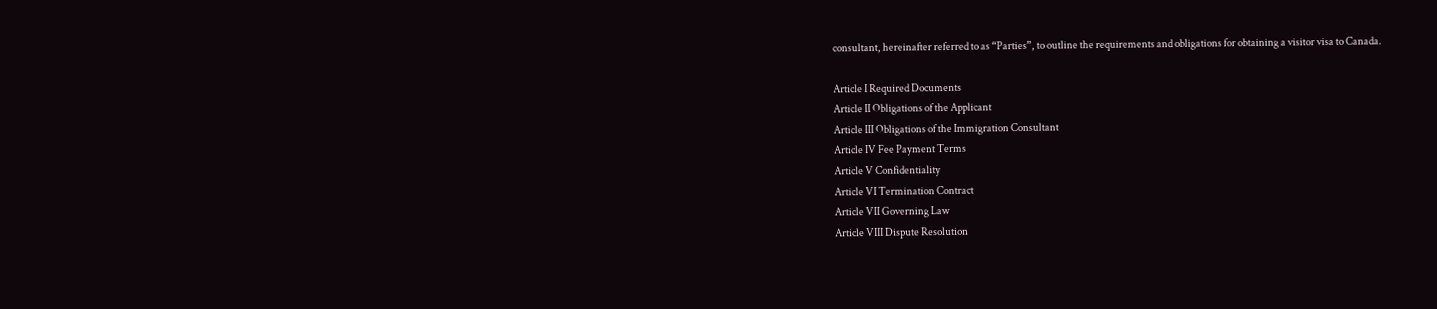consultant, hereinafter referred to as “Parties”, to outline the requirements and obligations for obtaining a visitor visa to Canada.

Article I Required Documents
Article II Obligations of the Applicant
Article III Obligations of the Immigration Consultant
Article IV Fee Payment Terms
Article V Confidentiality
Article VI Termination Contract
Article VII Governing Law
Article VIII Dispute Resolution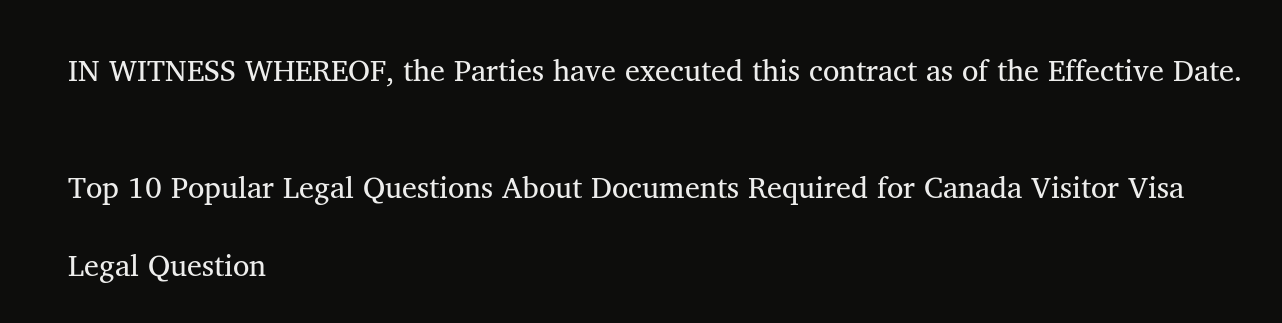IN WITNESS WHEREOF, the Parties have executed this contract as of the Effective Date.


Top 10 Popular Legal Questions About Documents Required for Canada Visitor Visa

Legal Question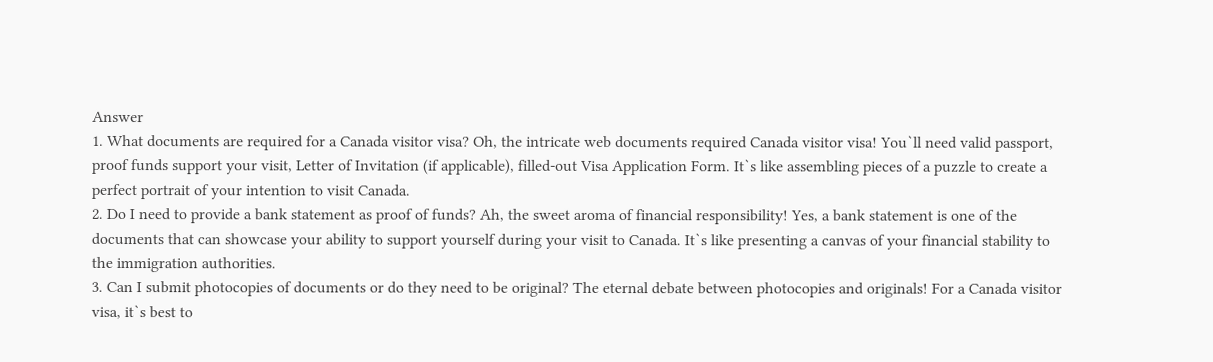Answer
1. What documents are required for a Canada visitor visa? Oh, the intricate web documents required Canada visitor visa! You`ll need valid passport, proof funds support your visit, Letter of Invitation (if applicable), filled-out Visa Application Form. It`s like assembling pieces of a puzzle to create a perfect portrait of your intention to visit Canada.
2. Do I need to provide a bank statement as proof of funds? Ah, the sweet aroma of financial responsibility! Yes, a bank statement is one of the documents that can showcase your ability to support yourself during your visit to Canada. It`s like presenting a canvas of your financial stability to the immigration authorities.
3. Can I submit photocopies of documents or do they need to be original? The eternal debate between photocopies and originals! For a Canada visitor visa, it`s best to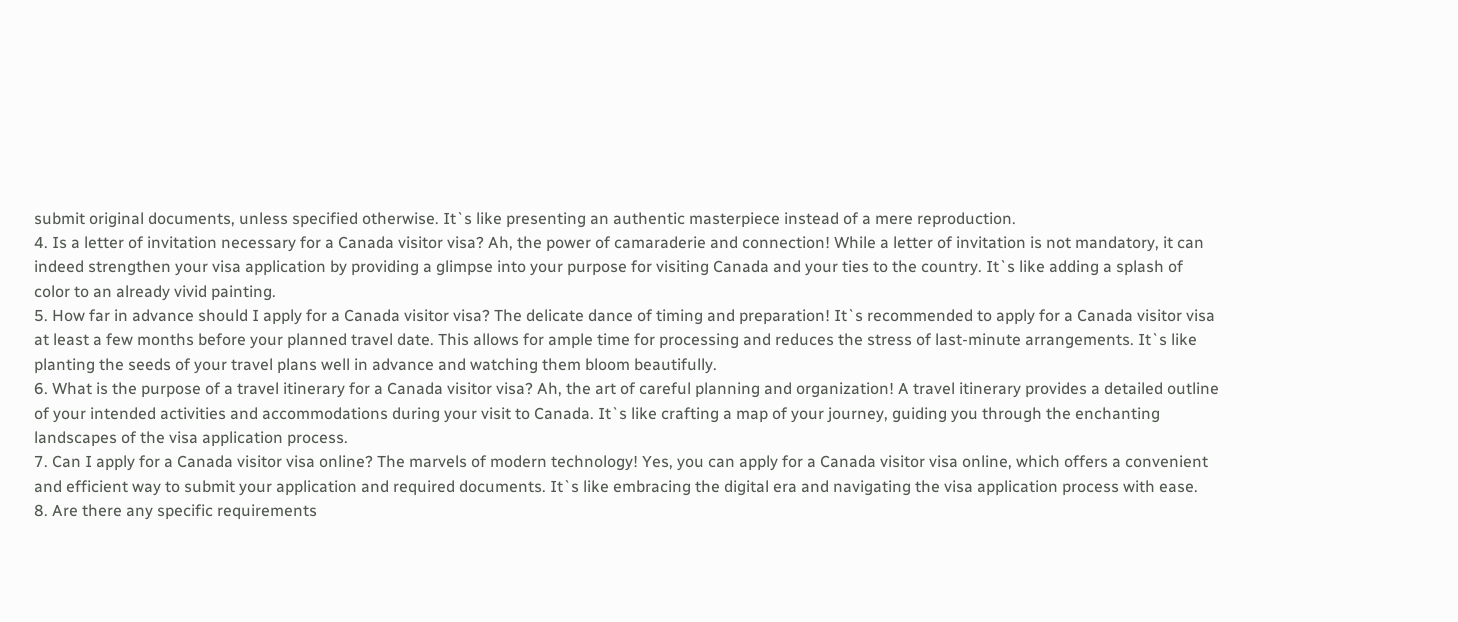submit original documents, unless specified otherwise. It`s like presenting an authentic masterpiece instead of a mere reproduction.
4. Is a letter of invitation necessary for a Canada visitor visa? Ah, the power of camaraderie and connection! While a letter of invitation is not mandatory, it can indeed strengthen your visa application by providing a glimpse into your purpose for visiting Canada and your ties to the country. It`s like adding a splash of color to an already vivid painting.
5. How far in advance should I apply for a Canada visitor visa? The delicate dance of timing and preparation! It`s recommended to apply for a Canada visitor visa at least a few months before your planned travel date. This allows for ample time for processing and reduces the stress of last-minute arrangements. It`s like planting the seeds of your travel plans well in advance and watching them bloom beautifully.
6. What is the purpose of a travel itinerary for a Canada visitor visa? Ah, the art of careful planning and organization! A travel itinerary provides a detailed outline of your intended activities and accommodations during your visit to Canada. It`s like crafting a map of your journey, guiding you through the enchanting landscapes of the visa application process.
7. Can I apply for a Canada visitor visa online? The marvels of modern technology! Yes, you can apply for a Canada visitor visa online, which offers a convenient and efficient way to submit your application and required documents. It`s like embracing the digital era and navigating the visa application process with ease.
8. Are there any specific requirements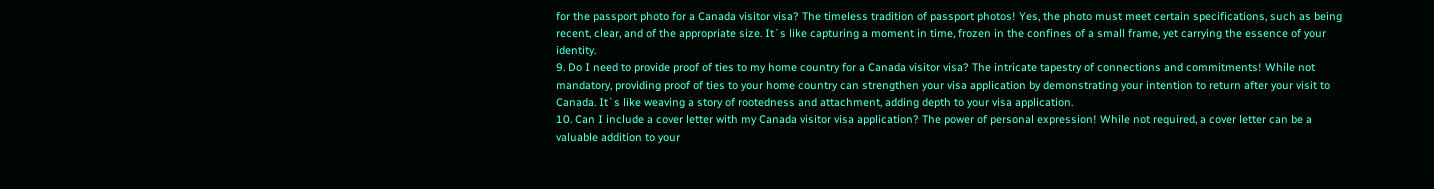for the passport photo for a Canada visitor visa? The timeless tradition of passport photos! Yes, the photo must meet certain specifications, such as being recent, clear, and of the appropriate size. It`s like capturing a moment in time, frozen in the confines of a small frame, yet carrying the essence of your identity.
9. Do I need to provide proof of ties to my home country for a Canada visitor visa? The intricate tapestry of connections and commitments! While not mandatory, providing proof of ties to your home country can strengthen your visa application by demonstrating your intention to return after your visit to Canada. It`s like weaving a story of rootedness and attachment, adding depth to your visa application.
10. Can I include a cover letter with my Canada visitor visa application? The power of personal expression! While not required, a cover letter can be a valuable addition to your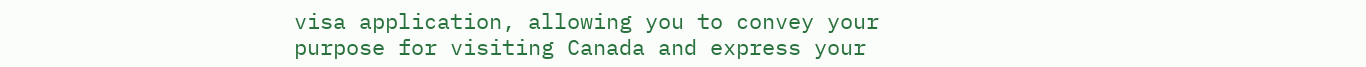visa application, allowing you to convey your purpose for visiting Canada and express your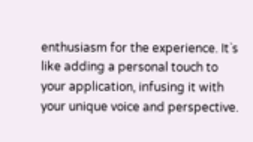enthusiasm for the experience. It`s like adding a personal touch to your application, infusing it with your unique voice and perspective.